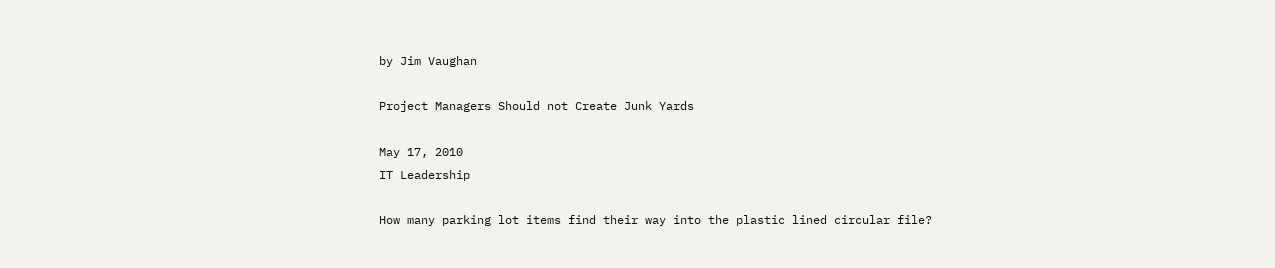by Jim Vaughan

Project Managers Should not Create Junk Yards

May 17, 2010
IT Leadership

How many parking lot items find their way into the plastic lined circular file?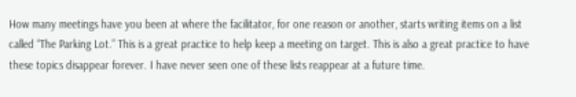How many meetings have you been at where the facilitator, for one reason or another, starts writing items on a list called “The Parking Lot.” This is a great practice to help keep a meeting on target. This is also a great practice to have these topics disappear forever. I have never seen one of these lists reappear at a future time.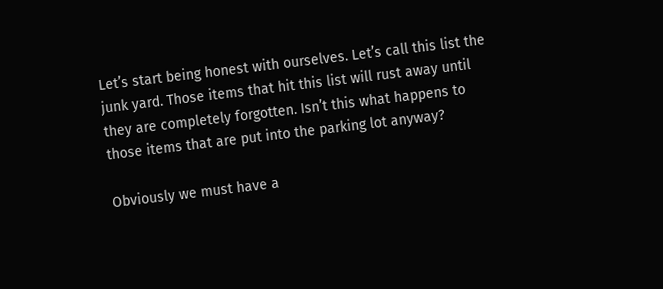Let’s start being honest with ourselves. Let’s call this list the junk yard. Those items that hit this list will rust away until they are completely forgotten. Isn’t this what happens to those items that are put into the parking lot anyway?

Obviously we must have a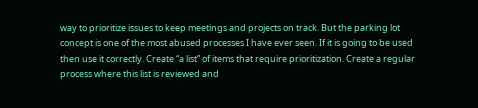way to prioritize issues to keep meetings and projects on track. But the parking lot concept is one of the most abused processes I have ever seen. If it is going to be used then use it correctly. Create “a list” of items that require prioritization. Create a regular process where this list is reviewed and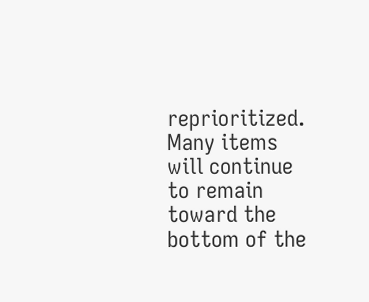reprioritized. Many items will continue to remain toward the bottom of the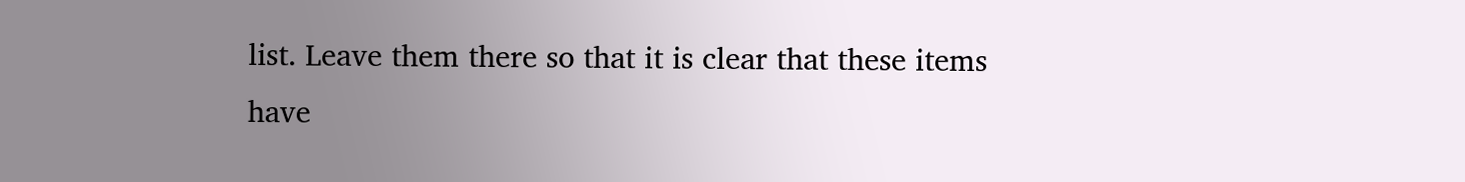list. Leave them there so that it is clear that these items have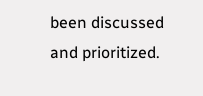been discussed and prioritized.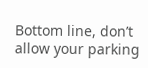Bottom line, don’t allow your parking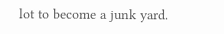lot to become a junk yard.